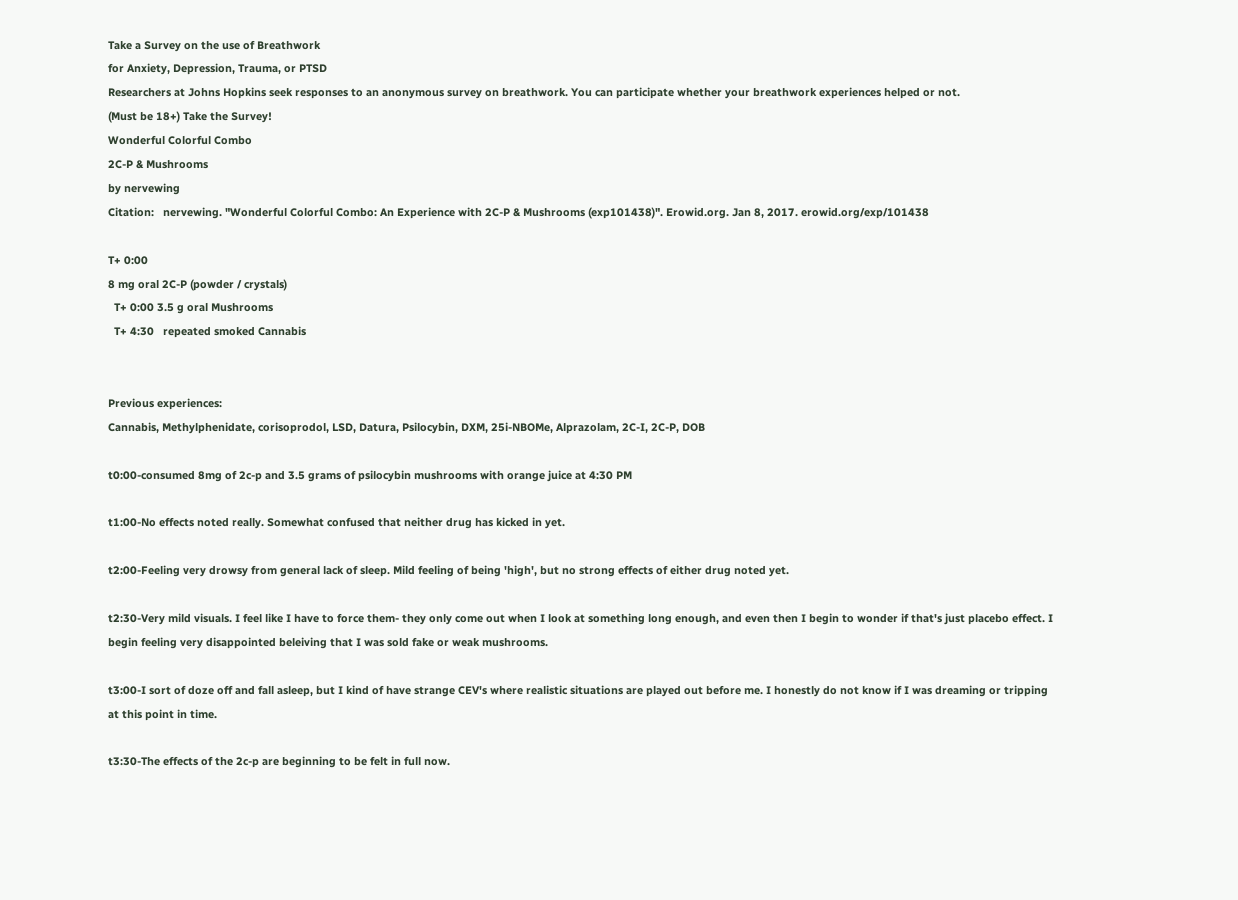Take a Survey on the use of Breathwork
for Anxiety, Depression, Trauma, or PTSD
Researchers at Johns Hopkins seek responses to an anonymous survey on breathwork. You can participate whether your breathwork experiences helped or not.
(Must be 18+) Take the Survey!
Wonderful Colorful Combo
2C-P & Mushrooms
by nervewing
Citation:   nervewing. "Wonderful Colorful Combo: An Experience with 2C-P & Mushrooms (exp101438)". Erowid.org. Jan 8, 2017. erowid.org/exp/101438

T+ 0:00
8 mg oral 2C-P (powder / crystals)
  T+ 0:00 3.5 g oral Mushrooms
  T+ 4:30   repeated smoked Cannabis


Previous experiences:
Cannabis, Methylphenidate, corisoprodol, LSD, Datura, Psilocybin, DXM, 25i-NBOMe, Alprazolam, 2C-I, 2C-P, DOB

t0:00-consumed 8mg of 2c-p and 3.5 grams of psilocybin mushrooms with orange juice at 4:30 PM

t1:00-No effects noted really. Somewhat confused that neither drug has kicked in yet.

t2:00-Feeling very drowsy from general lack of sleep. Mild feeling of being 'high', but no strong effects of either drug noted yet.

t2:30-Very mild visuals. I feel like I have to force them- they only come out when I look at something long enough, and even then I begin to wonder if that's just placebo effect. I begin feeling very disappointed beleiving that I was sold fake or weak mushrooms.

t3:00-I sort of doze off and fall asleep, but I kind of have strange CEV's where realistic situations are played out before me. I honestly do not know if I was dreaming or tripping at this point in time.

t3:30-The effects of the 2c-p are beginning to be felt in full now.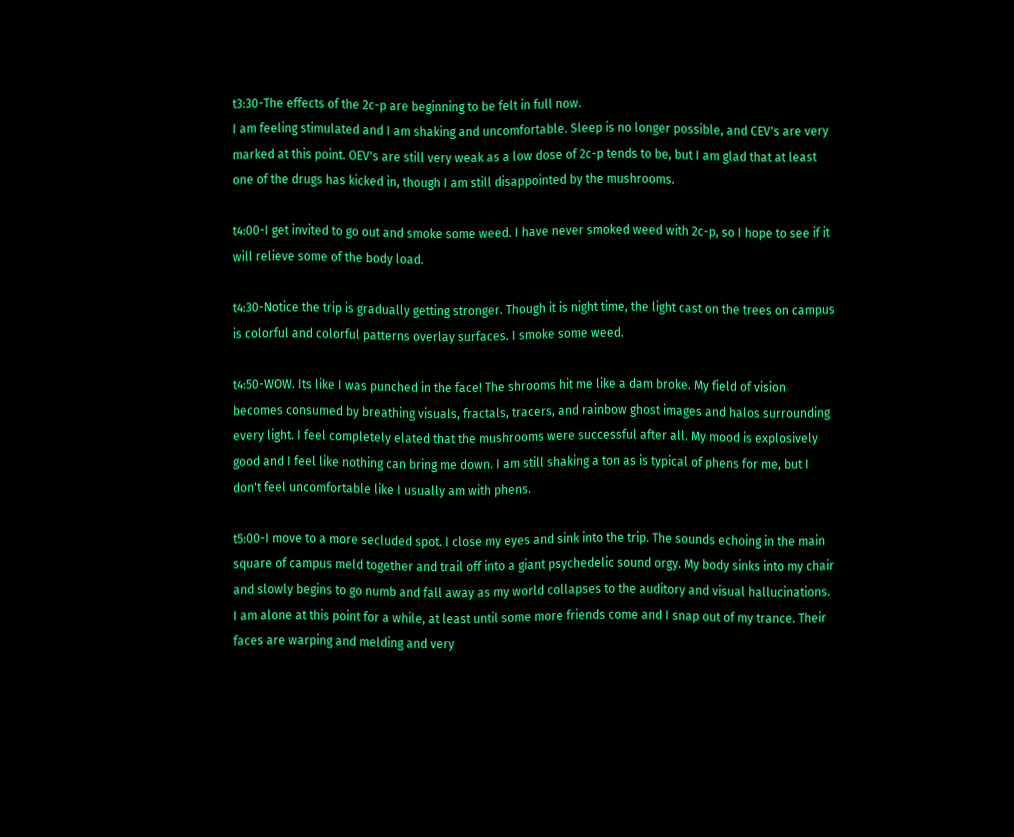t3:30-The effects of the 2c-p are beginning to be felt in full now.
I am feeling stimulated and I am shaking and uncomfortable. Sleep is no longer possible, and CEV's are very marked at this point. OEV's are still very weak as a low dose of 2c-p tends to be, but I am glad that at least one of the drugs has kicked in, though I am still disappointed by the mushrooms.

t4:00-I get invited to go out and smoke some weed. I have never smoked weed with 2c-p, so I hope to see if it will relieve some of the body load.

t4:30-Notice the trip is gradually getting stronger. Though it is night time, the light cast on the trees on campus is colorful and colorful patterns overlay surfaces. I smoke some weed.

t4:50-WOW. Its like I was punched in the face! The shrooms hit me like a dam broke. My field of vision becomes consumed by breathing visuals, fractals, tracers, and rainbow ghost images and halos surrounding every light. I feel completely elated that the mushrooms were successful after all. My mood is explosively good and I feel like nothing can bring me down. I am still shaking a ton as is typical of phens for me, but I don't feel uncomfortable like I usually am with phens.

t5:00-I move to a more secluded spot. I close my eyes and sink into the trip. The sounds echoing in the main square of campus meld together and trail off into a giant psychedelic sound orgy. My body sinks into my chair and slowly begins to go numb and fall away as my world collapses to the auditory and visual hallucinations. I am alone at this point for a while, at least until some more friends come and I snap out of my trance. Their faces are warping and melding and very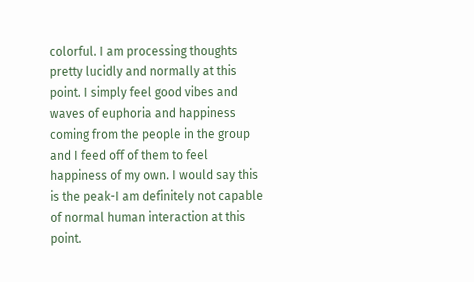colorful. I am processing thoughts pretty lucidly and normally at this point. I simply feel good vibes and waves of euphoria and happiness coming from the people in the group and I feed off of them to feel happiness of my own. I would say this is the peak-I am definitely not capable of normal human interaction at this point.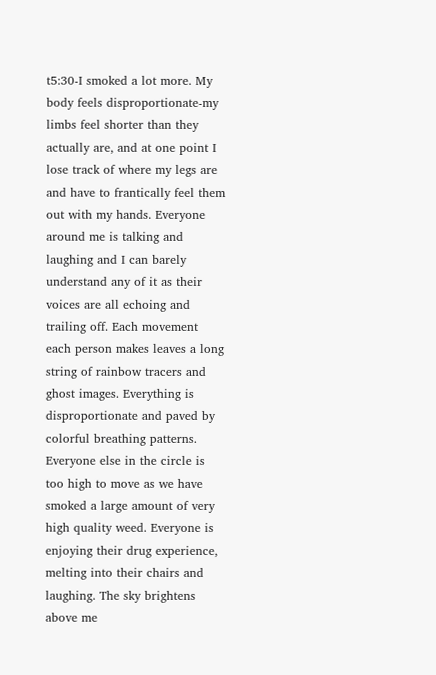t5:30-I smoked a lot more. My body feels disproportionate-my limbs feel shorter than they actually are, and at one point I lose track of where my legs are and have to frantically feel them out with my hands. Everyone around me is talking and laughing and I can barely understand any of it as their voices are all echoing and trailing off. Each movement each person makes leaves a long string of rainbow tracers and ghost images. Everything is disproportionate and paved by colorful breathing patterns. Everyone else in the circle is too high to move as we have smoked a large amount of very high quality weed. Everyone is enjoying their drug experience, melting into their chairs and laughing. The sky brightens above me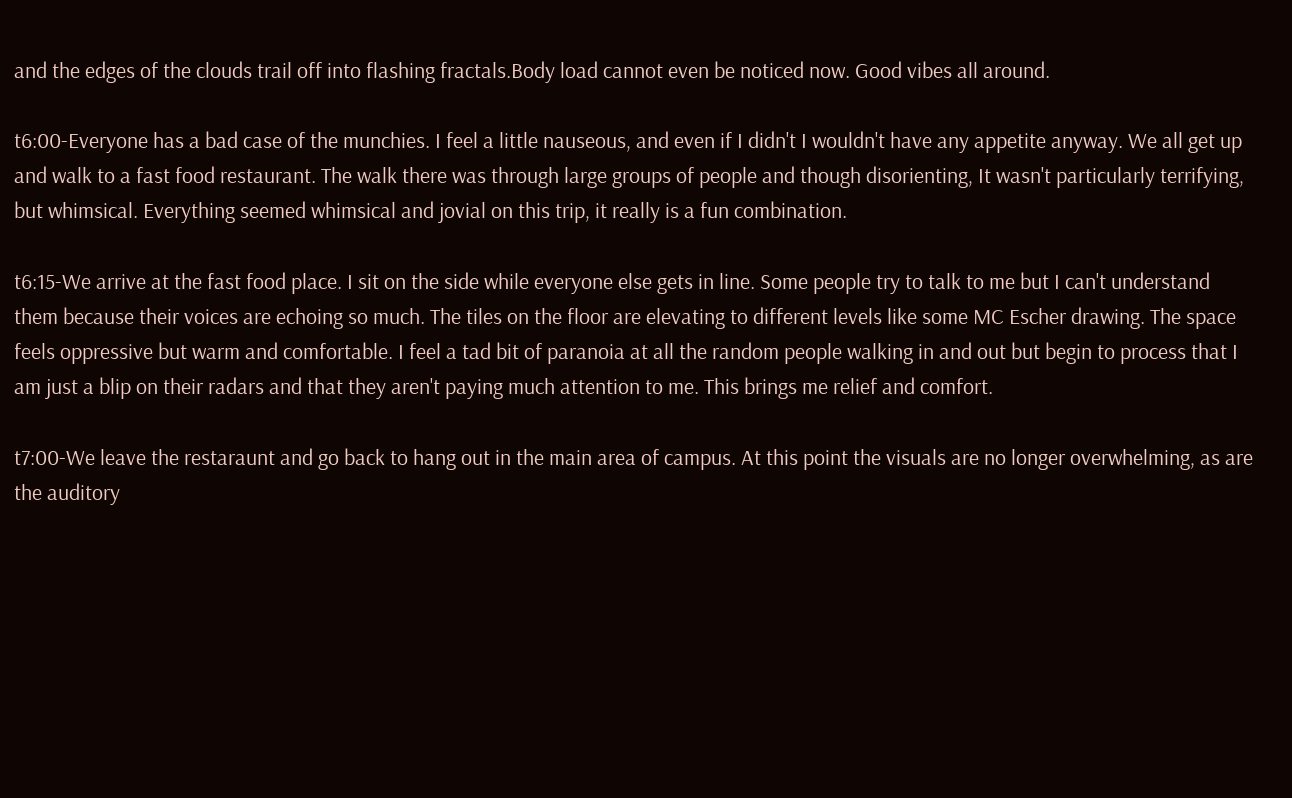and the edges of the clouds trail off into flashing fractals.Body load cannot even be noticed now. Good vibes all around.

t6:00-Everyone has a bad case of the munchies. I feel a little nauseous, and even if I didn't I wouldn't have any appetite anyway. We all get up and walk to a fast food restaurant. The walk there was through large groups of people and though disorienting, It wasn't particularly terrifying, but whimsical. Everything seemed whimsical and jovial on this trip, it really is a fun combination.

t6:15-We arrive at the fast food place. I sit on the side while everyone else gets in line. Some people try to talk to me but I can't understand them because their voices are echoing so much. The tiles on the floor are elevating to different levels like some MC Escher drawing. The space feels oppressive but warm and comfortable. I feel a tad bit of paranoia at all the random people walking in and out but begin to process that I am just a blip on their radars and that they aren't paying much attention to me. This brings me relief and comfort.

t7:00-We leave the restaraunt and go back to hang out in the main area of campus. At this point the visuals are no longer overwhelming, as are the auditory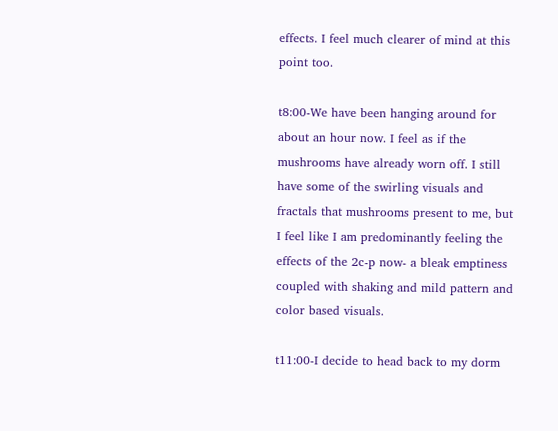effects. I feel much clearer of mind at this point too.

t8:00-We have been hanging around for about an hour now. I feel as if the mushrooms have already worn off. I still have some of the swirling visuals and fractals that mushrooms present to me, but I feel like I am predominantly feeling the effects of the 2c-p now- a bleak emptiness coupled with shaking and mild pattern and color based visuals.

t11:00-I decide to head back to my dorm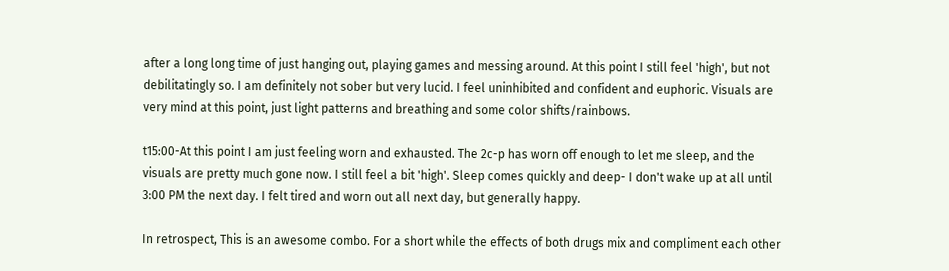after a long long time of just hanging out, playing games and messing around. At this point I still feel 'high', but not debilitatingly so. I am definitely not sober but very lucid. I feel uninhibited and confident and euphoric. Visuals are very mind at this point, just light patterns and breathing and some color shifts/rainbows.

t15:00-At this point I am just feeling worn and exhausted. The 2c-p has worn off enough to let me sleep, and the visuals are pretty much gone now. I still feel a bit 'high'. Sleep comes quickly and deep- I don't wake up at all until 3:00 PM the next day. I felt tired and worn out all next day, but generally happy.

In retrospect, This is an awesome combo. For a short while the effects of both drugs mix and compliment each other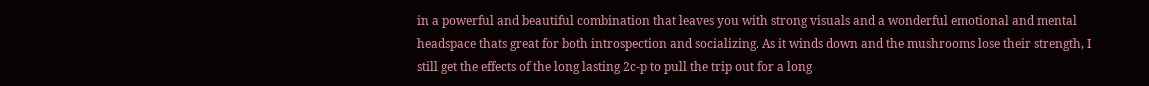in a powerful and beautiful combination that leaves you with strong visuals and a wonderful emotional and mental headspace thats great for both introspection and socializing. As it winds down and the mushrooms lose their strength, I still get the effects of the long lasting 2c-p to pull the trip out for a long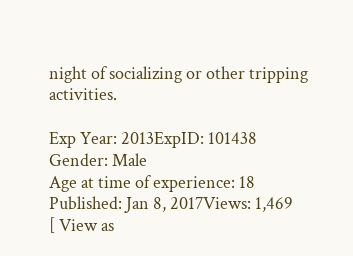night of socializing or other tripping activities.

Exp Year: 2013ExpID: 101438
Gender: Male
Age at time of experience: 18
Published: Jan 8, 2017Views: 1,469
[ View as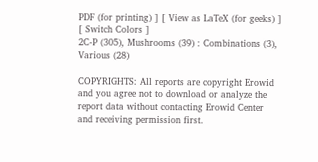PDF (for printing) ] [ View as LaTeX (for geeks) ] [ Switch Colors ]
2C-P (305), Mushrooms (39) : Combinations (3), Various (28)

COPYRIGHTS: All reports are copyright Erowid and you agree not to download or analyze the report data without contacting Erowid Center and receiving permission first.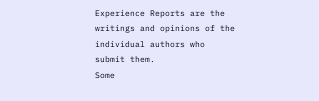Experience Reports are the writings and opinions of the individual authors who submit them.
Some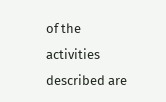of the activities described are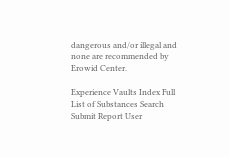dangerous and/or illegal and none are recommended by Erowid Center.

Experience Vaults Index Full List of Substances Search Submit Report User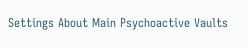Settings About Main Psychoactive Vaults